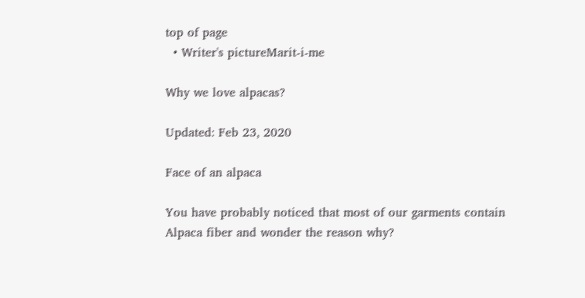top of page
  • Writer's pictureMarit-i-me

Why we love alpacas?

Updated: Feb 23, 2020

Face of an alpaca

You have probably noticed that most of our garments contain Alpaca fiber and wonder the reason why?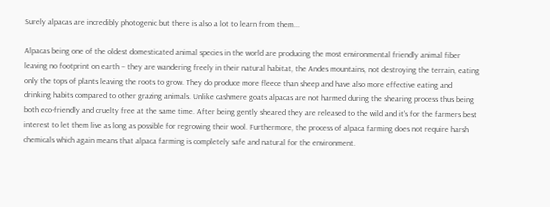Surely alpacas are incredibly photogenic but there is also a lot to learn from them...

Alpacas being one of the oldest domesticated animal species in the world are producing the most environmental friendly animal fiber leaving no footprint on earth – they are wandering freely in their natural habitat, the Andes mountains, not destroying the terrain, eating only the tops of plants leaving the roots to grow. They do produce more fleece than sheep and have also more effective eating and drinking habits compared to other grazing animals. Unlike cashmere goats alpacas are not harmed during the shearing process thus being both eco-friendly and cruelty free at the same time. After being gently sheared they are released to the wild and it's for the farmers best interest to let them live as long as possible for regrowing their wool. Furthermore, the process of alpaca farming does not require harsh chemicals which again means that alpaca farming is completely safe and natural for the environment.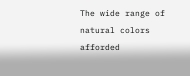The wide range of natural colors afforded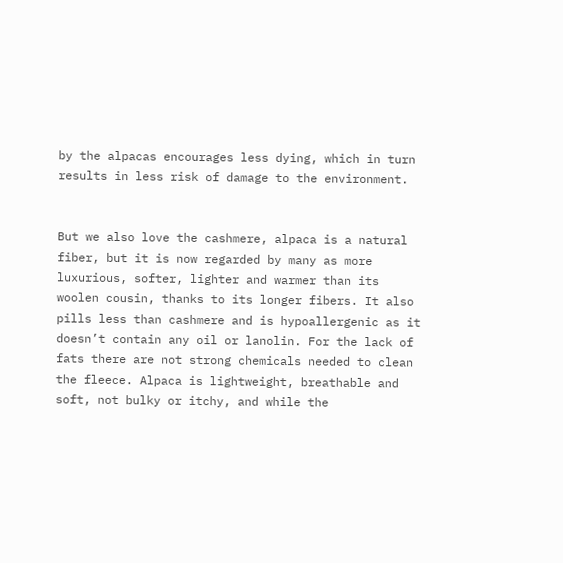by the alpacas encourages less dying, which in turn results in less risk of damage to the environment.


But we also love the cashmere, alpaca is a natural fiber, but it is now regarded by many as more luxurious, softer, lighter and warmer than its woolen cousin, thanks to its longer fibers. It also pills less than cashmere and is hypoallergenic as it doesn’t contain any oil or lanolin. For the lack of fats there are not strong chemicals needed to clean the fleece. Alpaca is lightweight, breathable and soft, not bulky or itchy, and while the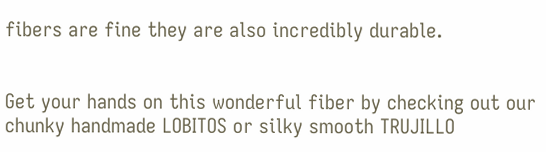fibers are fine they are also incredibly durable.


Get your hands on this wonderful fiber by checking out our chunky handmade LOBITOS or silky smooth TRUJILLO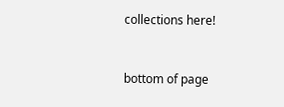collections here!


bottom of page